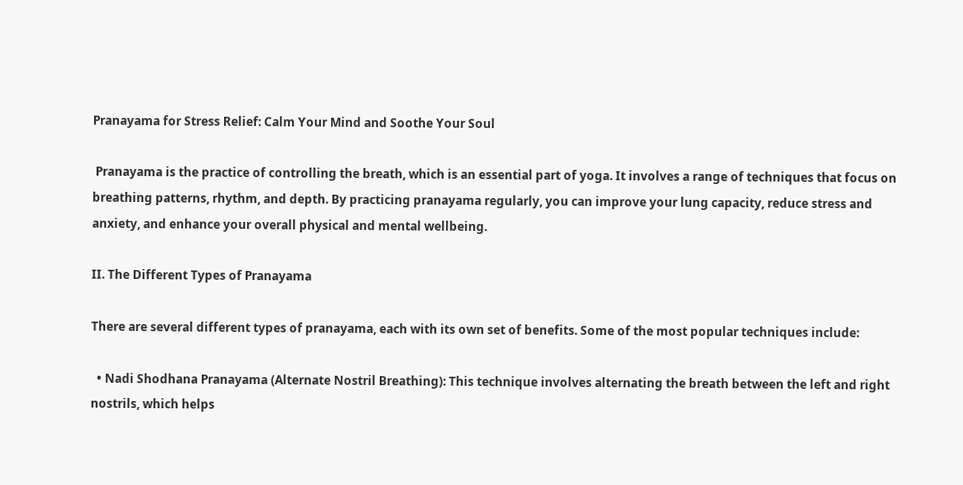Pranayama for Stress Relief: Calm Your Mind and Soothe Your Soul

 Pranayama is the practice of controlling the breath, which is an essential part of yoga. It involves a range of techniques that focus on breathing patterns, rhythm, and depth. By practicing pranayama regularly, you can improve your lung capacity, reduce stress and anxiety, and enhance your overall physical and mental wellbeing.

II. The Different Types of Pranayama

There are several different types of pranayama, each with its own set of benefits. Some of the most popular techniques include:

  • Nadi Shodhana Pranayama (Alternate Nostril Breathing): This technique involves alternating the breath between the left and right nostrils, which helps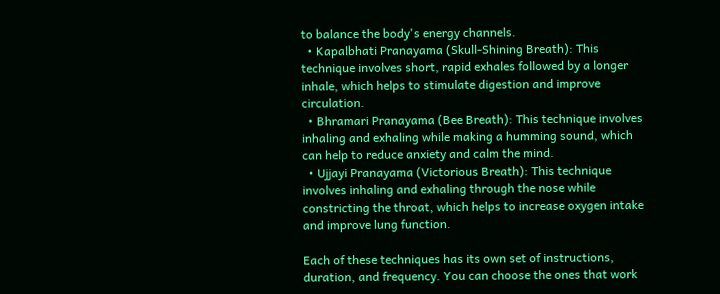to balance the body's energy channels.
  • Kapalbhati Pranayama (Skull-Shining Breath): This technique involves short, rapid exhales followed by a longer inhale, which helps to stimulate digestion and improve circulation.
  • Bhramari Pranayama (Bee Breath): This technique involves inhaling and exhaling while making a humming sound, which can help to reduce anxiety and calm the mind.
  • Ujjayi Pranayama (Victorious Breath): This technique involves inhaling and exhaling through the nose while constricting the throat, which helps to increase oxygen intake and improve lung function.

Each of these techniques has its own set of instructions, duration, and frequency. You can choose the ones that work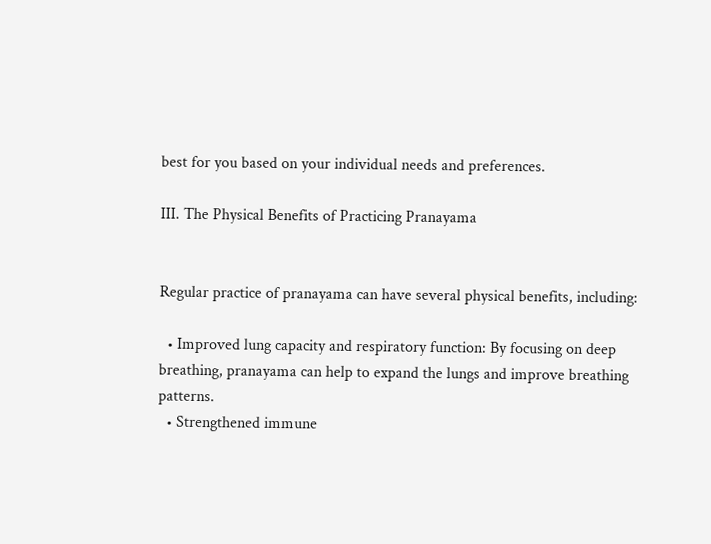best for you based on your individual needs and preferences.

III. The Physical Benefits of Practicing Pranayama


Regular practice of pranayama can have several physical benefits, including:

  • Improved lung capacity and respiratory function: By focusing on deep breathing, pranayama can help to expand the lungs and improve breathing patterns.
  • Strengthened immune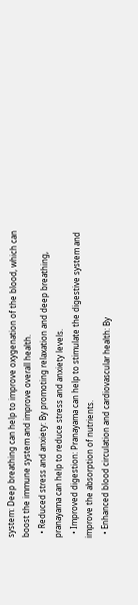system: Deep breathing can help to improve oxygenation of the blood, which can boost the immune system and improve overall health.
  • Reduced stress and anxiety: By promoting relaxation and deep breathing, pranayama can help to reduce stress and anxiety levels.
  • Improved digestion: Pranayama can help to stimulate the digestive system and improve the absorption of nutrients.
  • Enhanced blood circulation and cardiovascular health: By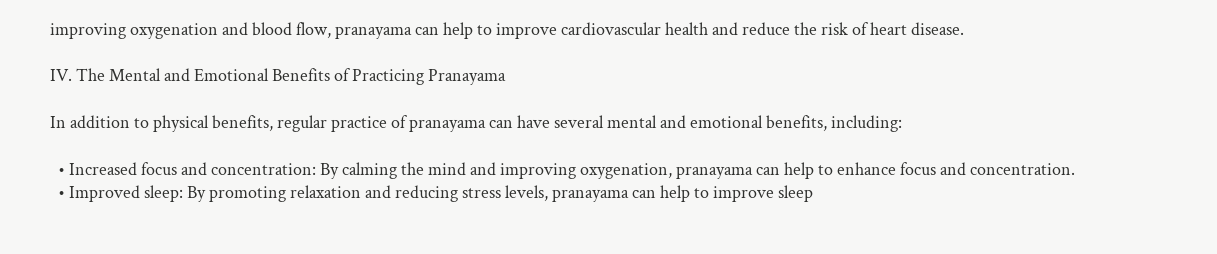improving oxygenation and blood flow, pranayama can help to improve cardiovascular health and reduce the risk of heart disease.

IV. The Mental and Emotional Benefits of Practicing Pranayama

In addition to physical benefits, regular practice of pranayama can have several mental and emotional benefits, including:

  • Increased focus and concentration: By calming the mind and improving oxygenation, pranayama can help to enhance focus and concentration.
  • Improved sleep: By promoting relaxation and reducing stress levels, pranayama can help to improve sleep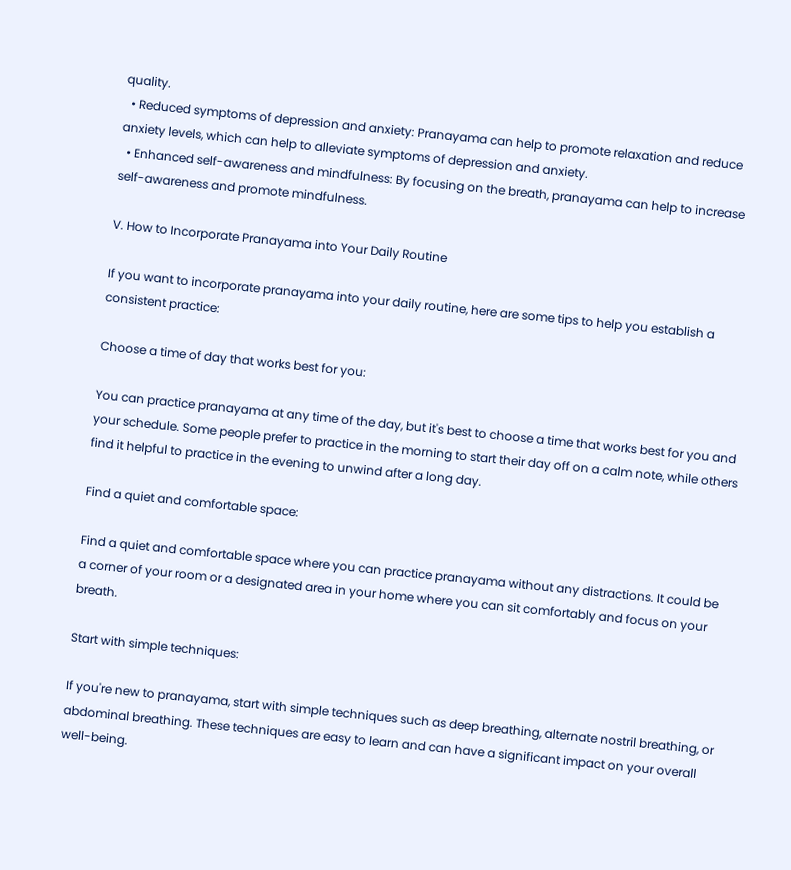quality.
  • Reduced symptoms of depression and anxiety: Pranayama can help to promote relaxation and reduce anxiety levels, which can help to alleviate symptoms of depression and anxiety.
  • Enhanced self-awareness and mindfulness: By focusing on the breath, pranayama can help to increase self-awareness and promote mindfulness.

V. How to Incorporate Pranayama into Your Daily Routine

If you want to incorporate pranayama into your daily routine, here are some tips to help you establish a consistent practice:

Choose a time of day that works best for you:

You can practice pranayama at any time of the day, but it's best to choose a time that works best for you and your schedule. Some people prefer to practice in the morning to start their day off on a calm note, while others find it helpful to practice in the evening to unwind after a long day.

Find a quiet and comfortable space:

Find a quiet and comfortable space where you can practice pranayama without any distractions. It could be a corner of your room or a designated area in your home where you can sit comfortably and focus on your breath.

Start with simple techniques:

If you're new to pranayama, start with simple techniques such as deep breathing, alternate nostril breathing, or abdominal breathing. These techniques are easy to learn and can have a significant impact on your overall well-being.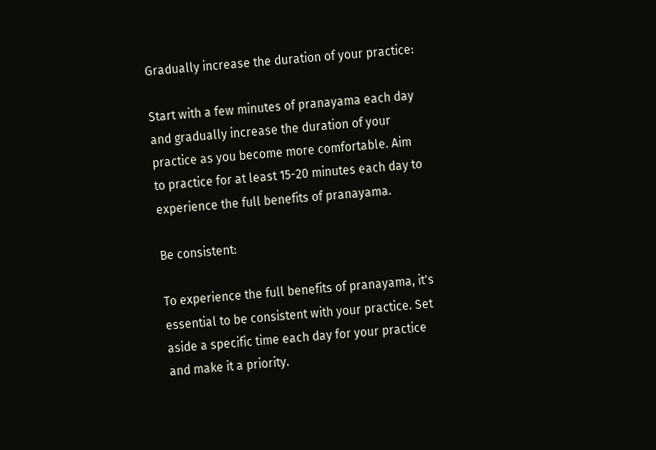Gradually increase the duration of your practice:

Start with a few minutes of pranayama each day and gradually increase the duration of your practice as you become more comfortable. Aim to practice for at least 15-20 minutes each day to experience the full benefits of pranayama.

Be consistent:

To experience the full benefits of pranayama, it's essential to be consistent with your practice. Set aside a specific time each day for your practice and make it a priority.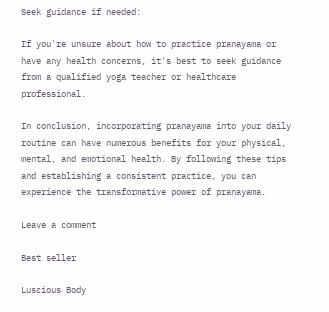Seek guidance if needed:

If you're unsure about how to practice pranayama or have any health concerns, it's best to seek guidance from a qualified yoga teacher or healthcare professional.

In conclusion, incorporating pranayama into your daily routine can have numerous benefits for your physical, mental, and emotional health. By following these tips and establishing a consistent practice, you can experience the transformative power of pranayama.

Leave a comment

Best seller

Luscious Body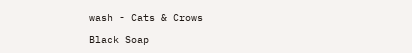wash - Cats & Crows

Black Soap